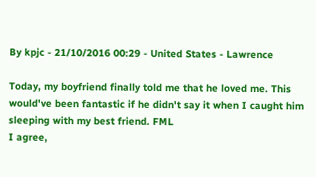By kpjc - 21/10/2016 00:29 - United States - Lawrence

Today, my boyfriend finally told me that he loved me. This would've been fantastic if he didn't say it when I caught him sleeping with my best friend. FML
I agree,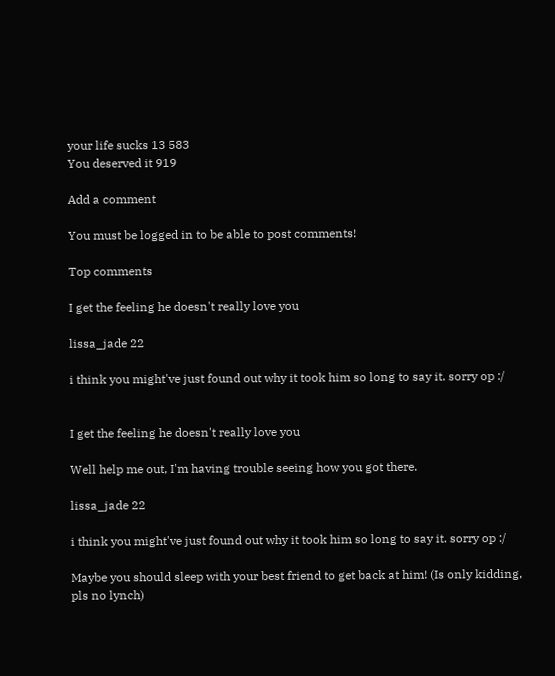your life sucks 13 583
You deserved it 919

Add a comment

You must be logged in to be able to post comments!

Top comments

I get the feeling he doesn't really love you

lissa_jade 22

i think you might've just found out why it took him so long to say it. sorry op :/


I get the feeling he doesn't really love you

Well help me out, I'm having trouble seeing how you got there.

lissa_jade 22

i think you might've just found out why it took him so long to say it. sorry op :/

Maybe you should sleep with your best friend to get back at him! (Is only kidding, pls no lynch)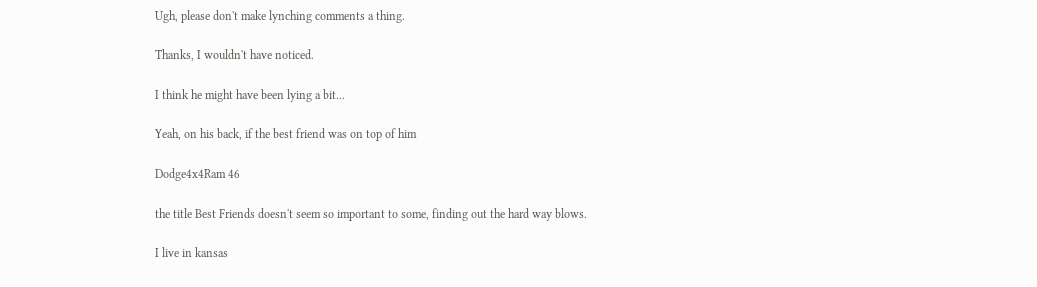Ugh, please don't make lynching comments a thing.

Thanks, I wouldn't have noticed.

I think he might have been lying a bit...

Yeah, on his back, if the best friend was on top of him

Dodge4x4Ram 46

the title Best Friends doesn't seem so important to some, finding out the hard way blows.

I live in kansas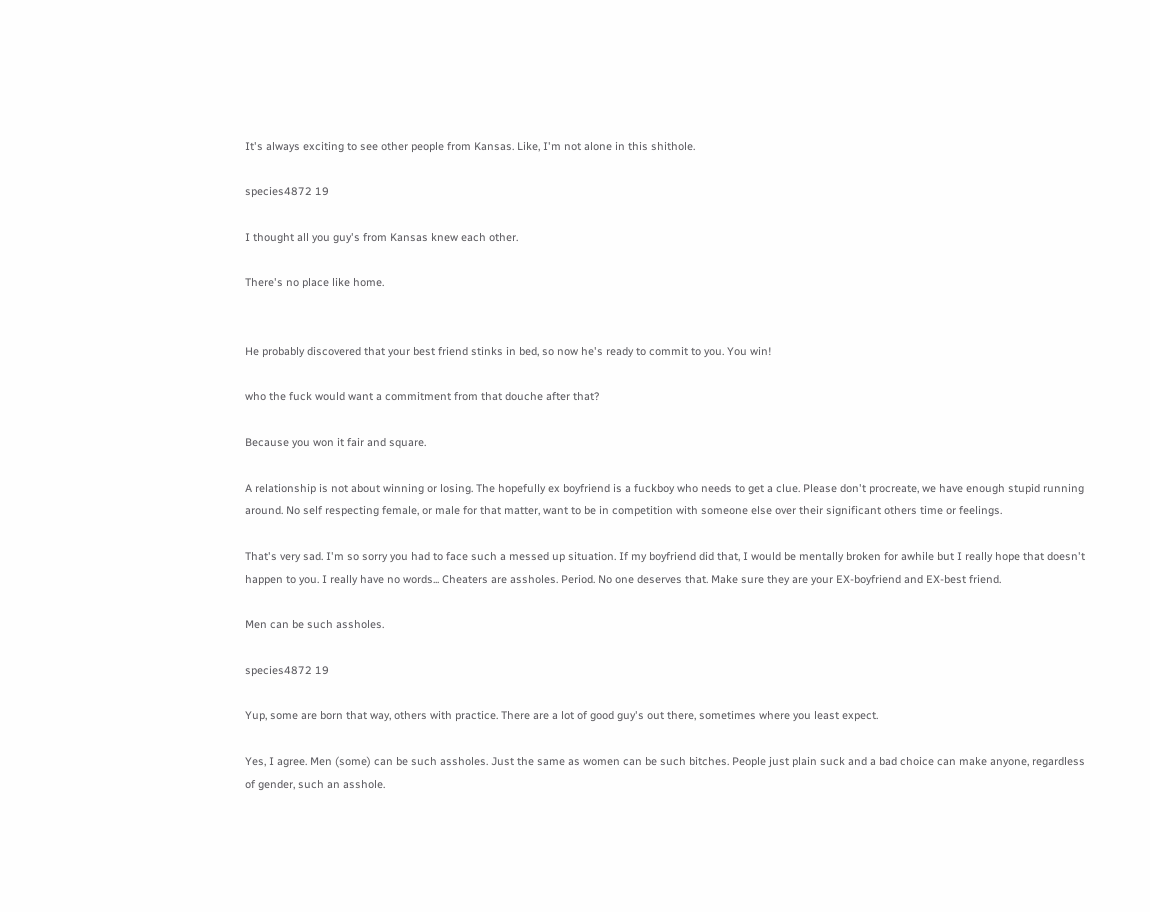It's always exciting to see other people from Kansas. Like, I'm not alone in this shithole.

species4872 19

I thought all you guy's from Kansas knew each other.

There's no place like home.


He probably discovered that your best friend stinks in bed, so now he's ready to commit to you. You win!

who the fuck would want a commitment from that douche after that?

Because you won it fair and square.

A relationship is not about winning or losing. The hopefully ex boyfriend is a fuckboy who needs to get a clue. Please don't procreate, we have enough stupid running around. No self respecting female, or male for that matter, want to be in competition with someone else over their significant others time or feelings.

That's very sad. I'm so sorry you had to face such a messed up situation. If my boyfriend did that, I would be mentally broken for awhile but I really hope that doesn't happen to you. I really have no words... Cheaters are assholes. Period. No one deserves that. Make sure they are your EX-boyfriend and EX-best friend.

Men can be such assholes.

species4872 19

Yup, some are born that way, others with practice. There are a lot of good guy's out there, sometimes where you least expect.

Yes, I agree. Men (some) can be such assholes. Just the same as women can be such bitches. People just plain suck and a bad choice can make anyone, regardless of gender, such an asshole.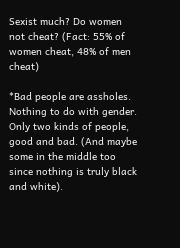Sexist much? Do women not cheat? (Fact: 55% of women cheat, 48% of men cheat)

*Bad people are assholes. Nothing to do with gender. Only two kinds of people, good and bad. (And maybe some in the middle too since nothing is truly black and white).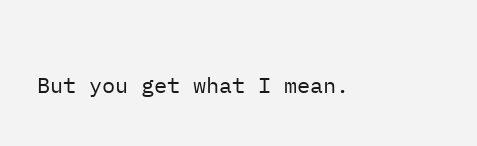But you get what I mean.